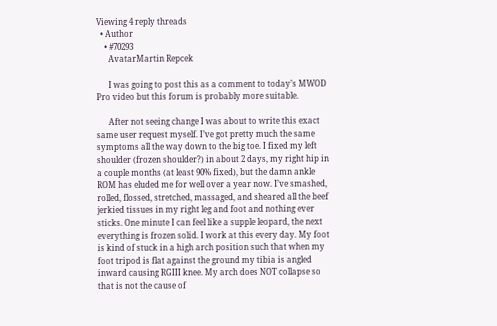Viewing 4 reply threads
  • Author
    • #70293
      AvatarMartin Repcek

      I was going to post this as a comment to today’s MWOD Pro video but this forum is probably more suitable.

      After not seeing change I was about to write this exact same user request myself. I’ve got pretty much the same symptoms all the way down to the big toe. I fixed my left shoulder (frozen shoulder?) in about 2 days, my right hip in a couple months (at least 90% fixed), but the damn ankle ROM has eluded me for well over a year now. I’ve smashed, rolled, flossed, stretched, massaged, and sheared all the beef jerkied tissues in my right leg and foot and nothing ever sticks. One minute I can feel like a supple leopard, the next everything is frozen solid. I work at this every day. My foot is kind of stuck in a high arch position such that when my foot tripod is flat against the ground my tibia is angled inward causing RGIII knee. My arch does NOT collapse so that is not the cause of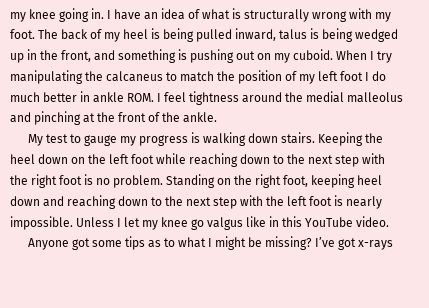my knee going in. I have an idea of what is structurally wrong with my foot. The back of my heel is being pulled inward, talus is being wedged up in the front, and something is pushing out on my cuboid. When I try manipulating the calcaneus to match the position of my left foot I do much better in ankle ROM. I feel tightness around the medial malleolus and pinching at the front of the ankle.
      My test to gauge my progress is walking down stairs. Keeping the heel down on the left foot while reaching down to the next step with the right foot is no problem. Standing on the right foot, keeping heel down and reaching down to the next step with the left foot is nearly impossible. Unless I let my knee go valgus like in this YouTube video.
      Anyone got some tips as to what I might be missing? I’ve got x-rays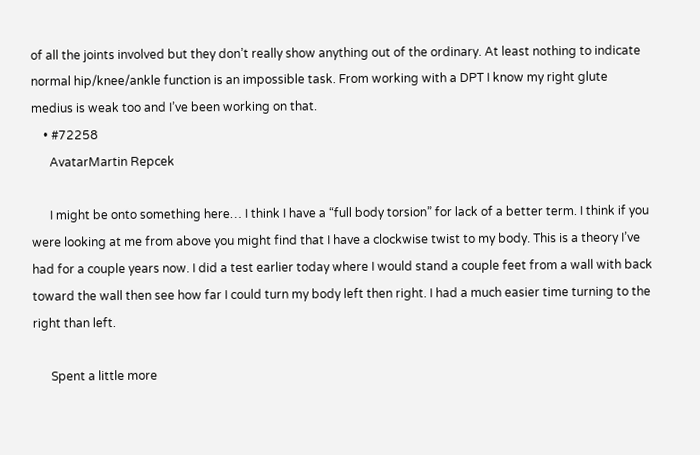of all the joints involved but they don’t really show anything out of the ordinary. At least nothing to indicate normal hip/knee/ankle function is an impossible task. From working with a DPT I know my right glute medius is weak too and I’ve been working on that.
    • #72258
      AvatarMartin Repcek

      I might be onto something here… I think I have a “full body torsion” for lack of a better term. I think if you were looking at me from above you might find that I have a clockwise twist to my body. This is a theory I’ve had for a couple years now. I did a test earlier today where I would stand a couple feet from a wall with back toward the wall then see how far I could turn my body left then right. I had a much easier time turning to the right than left.

      Spent a little more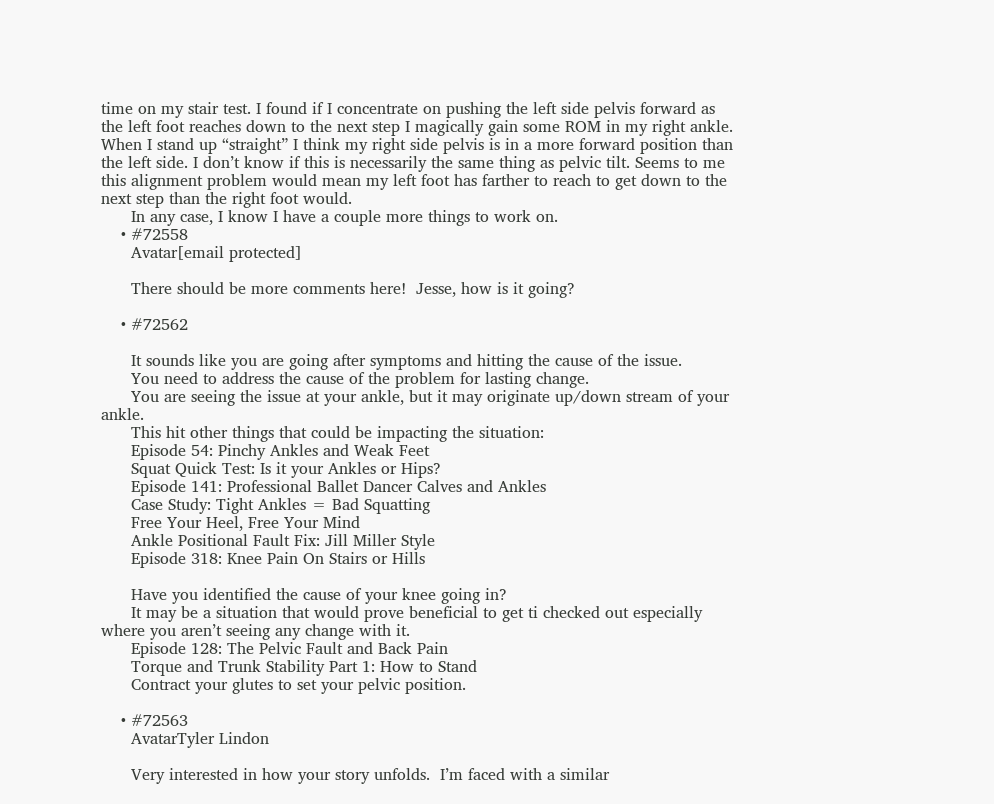time on my stair test. I found if I concentrate on pushing the left side pelvis forward as the left foot reaches down to the next step I magically gain some ROM in my right ankle. When I stand up “straight” I think my right side pelvis is in a more forward position than the left side. I don’t know if this is necessarily the same thing as pelvic tilt. Seems to me this alignment problem would mean my left foot has farther to reach to get down to the next step than the right foot would.
      In any case, I know I have a couple more things to work on.
    • #72558
      Avatar[email protected]

      There should be more comments here!  Jesse, how is it going?

    • #72562

      It sounds like you are going after symptoms and hitting the cause of the issue.
      You need to address the cause of the problem for lasting change.
      You are seeing the issue at your ankle, but it may originate up/down stream of your ankle.
      This hit other things that could be impacting the situation:
      Episode 54: Pinchy Ankles and Weak Feet
      Squat Quick Test: Is it your Ankles or Hips?
      Episode 141: Professional Ballet Dancer Calves and Ankles
      Case Study: Tight Ankles = Bad Squatting
      Free Your Heel, Free Your Mind
      Ankle Positional Fault Fix: Jill Miller Style
      Episode 318: Knee Pain On Stairs or Hills

      Have you identified the cause of your knee going in?
      It may be a situation that would prove beneficial to get ti checked out especially where you aren’t seeing any change with it.
      Episode 128: The Pelvic Fault and Back Pain
      Torque and Trunk Stability Part 1: How to Stand
      Contract your glutes to set your pelvic position.

    • #72563
      AvatarTyler Lindon

      Very interested in how your story unfolds.  I’m faced with a similar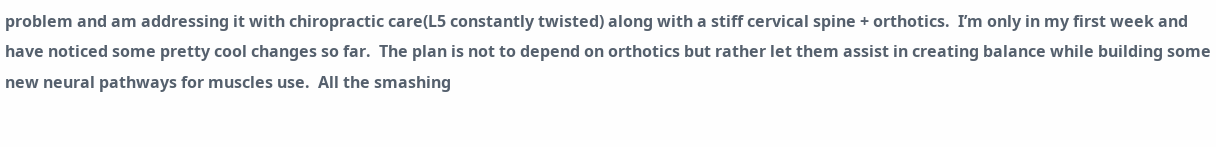problem and am addressing it with chiropractic care(L5 constantly twisted) along with a stiff cervical spine + orthotics.  I’m only in my first week and have noticed some pretty cool changes so far.  The plan is not to depend on orthotics but rather let them assist in creating balance while building some new neural pathways for muscles use.  All the smashing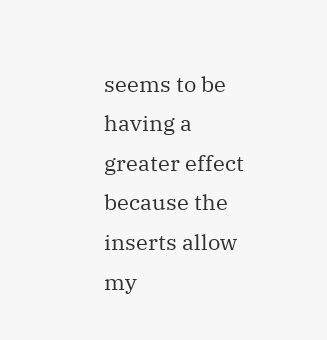seems to be having a greater effect because the inserts allow my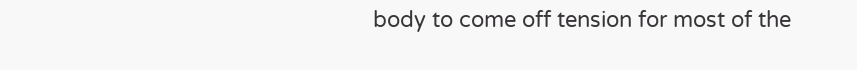body to come off tension for most of the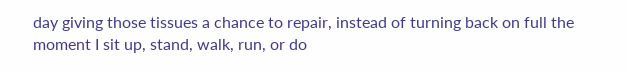day giving those tissues a chance to repair, instead of turning back on full the moment I sit up, stand, walk, run, or do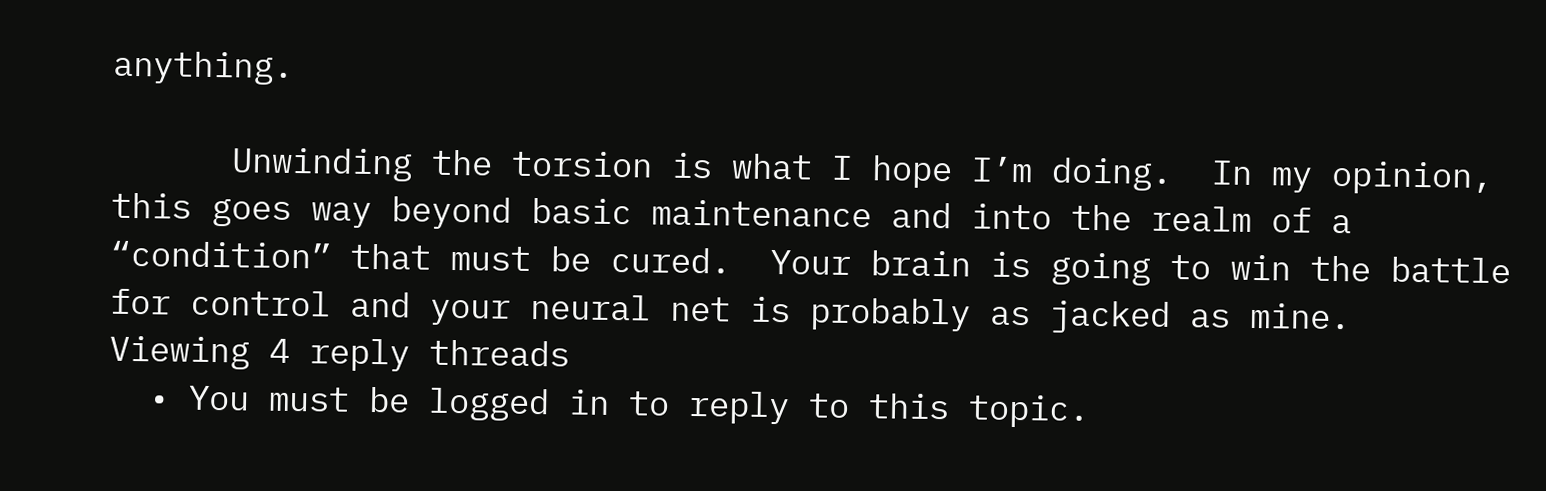anything.

      Unwinding the torsion is what I hope I’m doing.  In my opinion, this goes way beyond basic maintenance and into the realm of a “condition” that must be cured.  Your brain is going to win the battle for control and your neural net is probably as jacked as mine.
Viewing 4 reply threads
  • You must be logged in to reply to this topic.